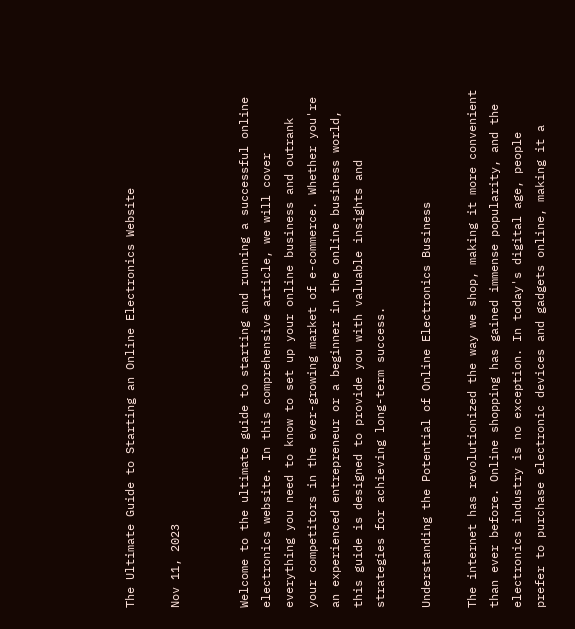The Ultimate Guide to Starting an Online Electronics Website

Nov 11, 2023


Welcome to the ultimate guide to starting and running a successful online electronics website. In this comprehensive article, we will cover everything you need to know to set up your online business and outrank your competitors in the ever-growing market of e-commerce. Whether you're an experienced entrepreneur or a beginner in the online business world, this guide is designed to provide you with valuable insights and strategies for achieving long-term success.

Understanding the Potential of Online Electronics Business

The internet has revolutionized the way we shop, making it more convenient than ever before. Online shopping has gained immense popularity, and the electronics industry is no exception. In today's digital age, people prefer to purchase electronic devices and gadgets online, making it a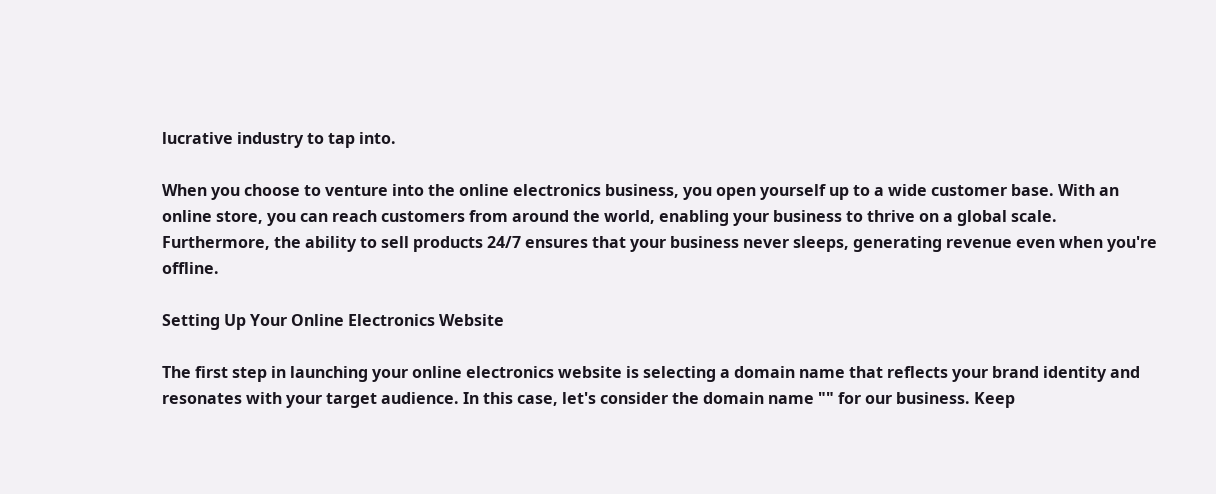lucrative industry to tap into.

When you choose to venture into the online electronics business, you open yourself up to a wide customer base. With an online store, you can reach customers from around the world, enabling your business to thrive on a global scale. Furthermore, the ability to sell products 24/7 ensures that your business never sleeps, generating revenue even when you're offline.

Setting Up Your Online Electronics Website

The first step in launching your online electronics website is selecting a domain name that reflects your brand identity and resonates with your target audience. In this case, let's consider the domain name "" for our business. Keep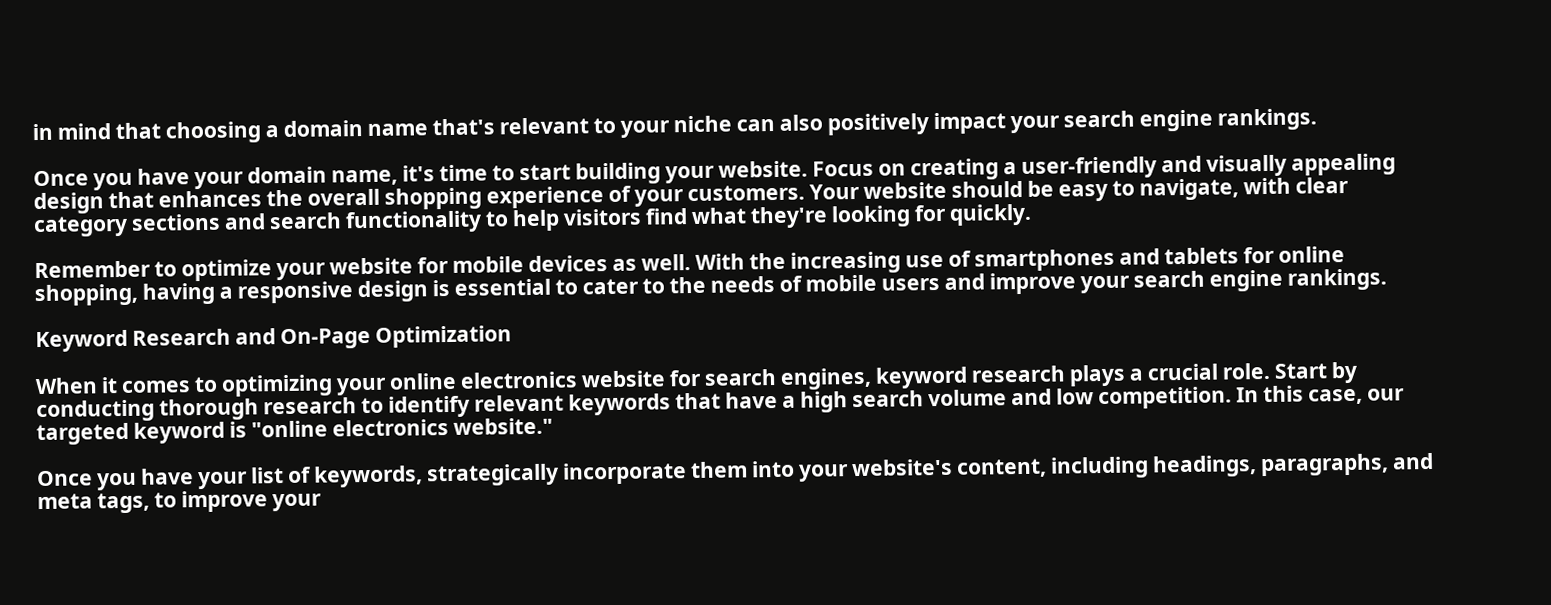in mind that choosing a domain name that's relevant to your niche can also positively impact your search engine rankings.

Once you have your domain name, it's time to start building your website. Focus on creating a user-friendly and visually appealing design that enhances the overall shopping experience of your customers. Your website should be easy to navigate, with clear category sections and search functionality to help visitors find what they're looking for quickly.

Remember to optimize your website for mobile devices as well. With the increasing use of smartphones and tablets for online shopping, having a responsive design is essential to cater to the needs of mobile users and improve your search engine rankings.

Keyword Research and On-Page Optimization

When it comes to optimizing your online electronics website for search engines, keyword research plays a crucial role. Start by conducting thorough research to identify relevant keywords that have a high search volume and low competition. In this case, our targeted keyword is "online electronics website."

Once you have your list of keywords, strategically incorporate them into your website's content, including headings, paragraphs, and meta tags, to improve your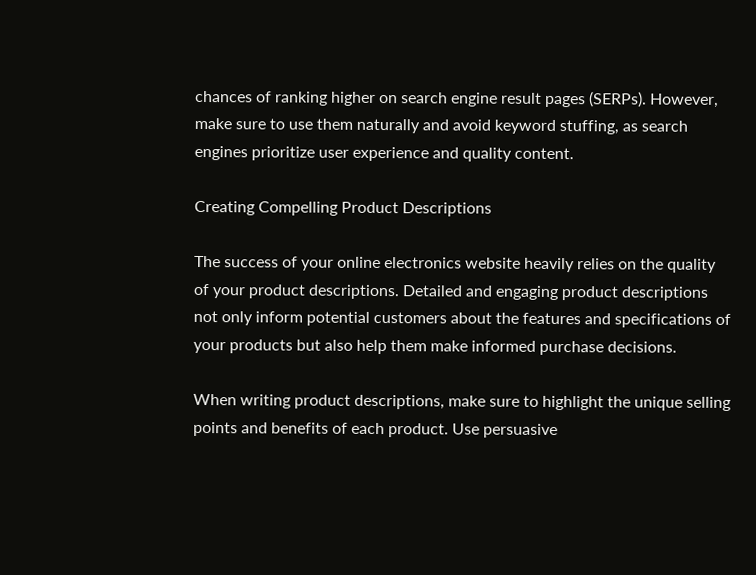chances of ranking higher on search engine result pages (SERPs). However, make sure to use them naturally and avoid keyword stuffing, as search engines prioritize user experience and quality content.

Creating Compelling Product Descriptions

The success of your online electronics website heavily relies on the quality of your product descriptions. Detailed and engaging product descriptions not only inform potential customers about the features and specifications of your products but also help them make informed purchase decisions.

When writing product descriptions, make sure to highlight the unique selling points and benefits of each product. Use persuasive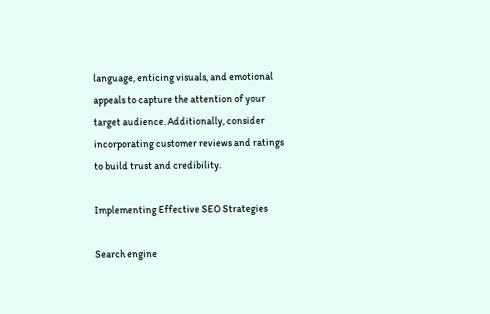language, enticing visuals, and emotional appeals to capture the attention of your target audience. Additionally, consider incorporating customer reviews and ratings to build trust and credibility.

Implementing Effective SEO Strategies

Search engine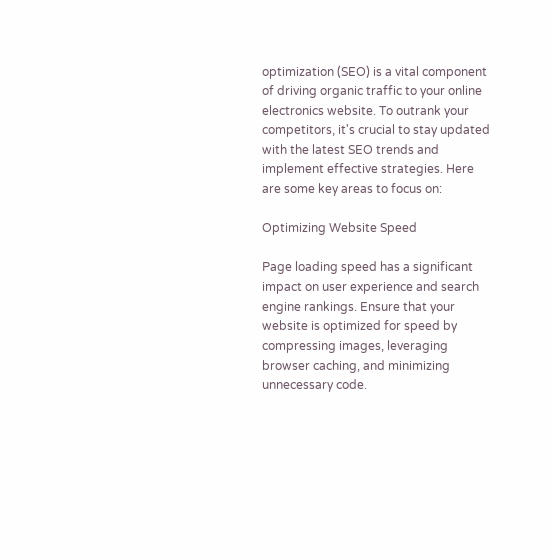optimization (SEO) is a vital component of driving organic traffic to your online electronics website. To outrank your competitors, it's crucial to stay updated with the latest SEO trends and implement effective strategies. Here are some key areas to focus on:

Optimizing Website Speed

Page loading speed has a significant impact on user experience and search engine rankings. Ensure that your website is optimized for speed by compressing images, leveraging browser caching, and minimizing unnecessary code.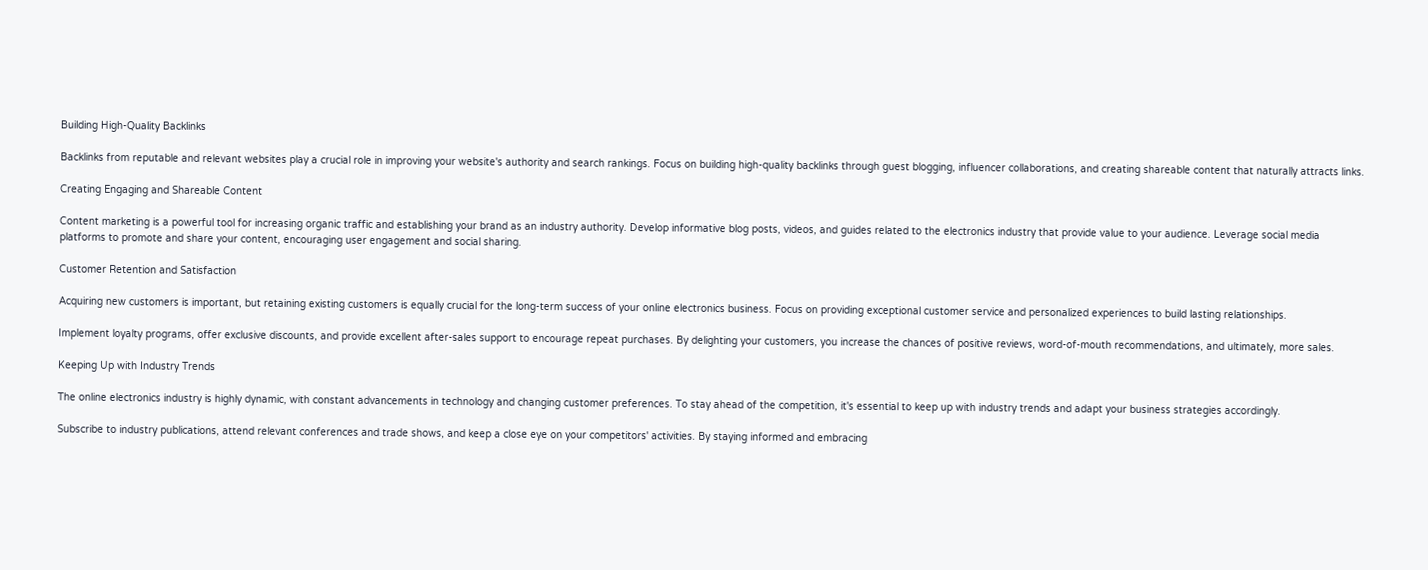Building High-Quality Backlinks

Backlinks from reputable and relevant websites play a crucial role in improving your website's authority and search rankings. Focus on building high-quality backlinks through guest blogging, influencer collaborations, and creating shareable content that naturally attracts links.

Creating Engaging and Shareable Content

Content marketing is a powerful tool for increasing organic traffic and establishing your brand as an industry authority. Develop informative blog posts, videos, and guides related to the electronics industry that provide value to your audience. Leverage social media platforms to promote and share your content, encouraging user engagement and social sharing.

Customer Retention and Satisfaction

Acquiring new customers is important, but retaining existing customers is equally crucial for the long-term success of your online electronics business. Focus on providing exceptional customer service and personalized experiences to build lasting relationships.

Implement loyalty programs, offer exclusive discounts, and provide excellent after-sales support to encourage repeat purchases. By delighting your customers, you increase the chances of positive reviews, word-of-mouth recommendations, and ultimately, more sales.

Keeping Up with Industry Trends

The online electronics industry is highly dynamic, with constant advancements in technology and changing customer preferences. To stay ahead of the competition, it's essential to keep up with industry trends and adapt your business strategies accordingly.

Subscribe to industry publications, attend relevant conferences and trade shows, and keep a close eye on your competitors' activities. By staying informed and embracing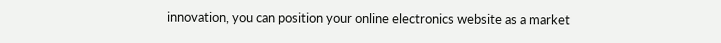innovation, you can position your online electronics website as a market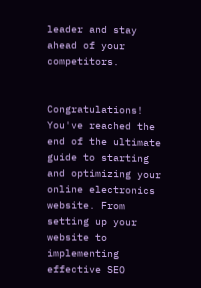leader and stay ahead of your competitors.


Congratulations! You've reached the end of the ultimate guide to starting and optimizing your online electronics website. From setting up your website to implementing effective SEO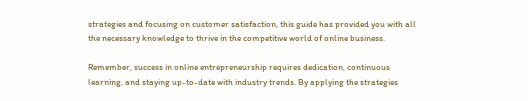strategies and focusing on customer satisfaction, this guide has provided you with all the necessary knowledge to thrive in the competitive world of online business.

Remember, success in online entrepreneurship requires dedication, continuous learning, and staying up-to-date with industry trends. By applying the strategies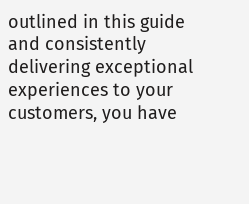outlined in this guide and consistently delivering exceptional experiences to your customers, you have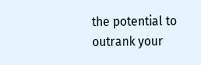the potential to outrank your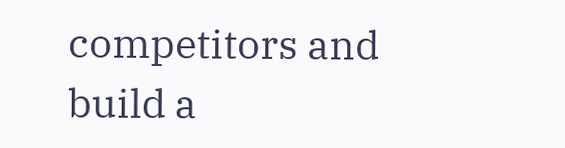competitors and build a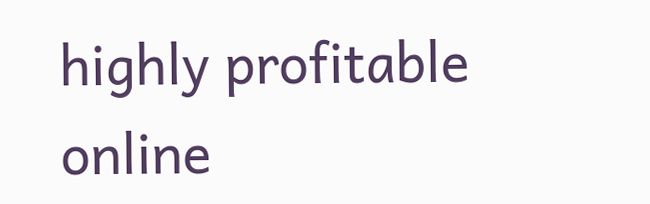highly profitable online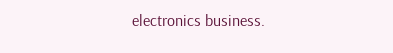electronics business.